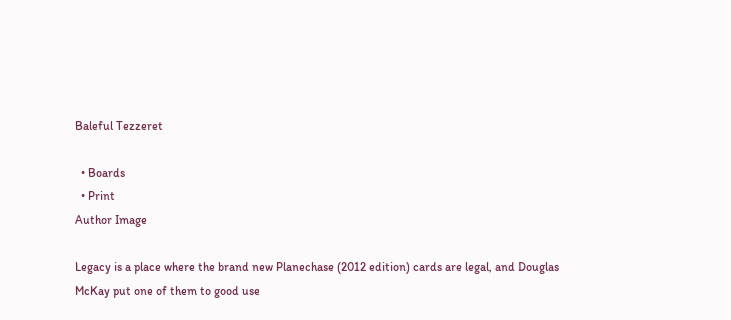Baleful Tezzeret

  • Boards
  • Print
Author Image

Legacy is a place where the brand new Planechase (2012 edition) cards are legal, and Douglas McKay put one of them to good use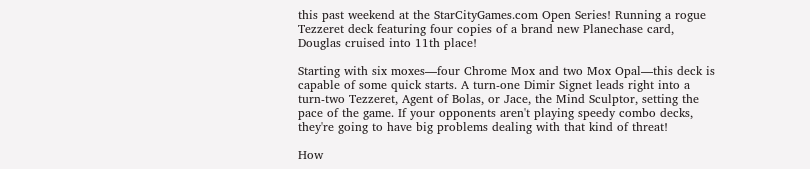this past weekend at the StarCityGames.com Open Series! Running a rogue Tezzeret deck featuring four copies of a brand new Planechase card, Douglas cruised into 11th place!

Starting with six moxes—four Chrome Mox and two Mox Opal—this deck is capable of some quick starts. A turn-one Dimir Signet leads right into a turn-two Tezzeret, Agent of Bolas, or Jace, the Mind Sculptor, setting the pace of the game. If your opponents aren't playing speedy combo decks, they're going to have big problems dealing with that kind of threat!

How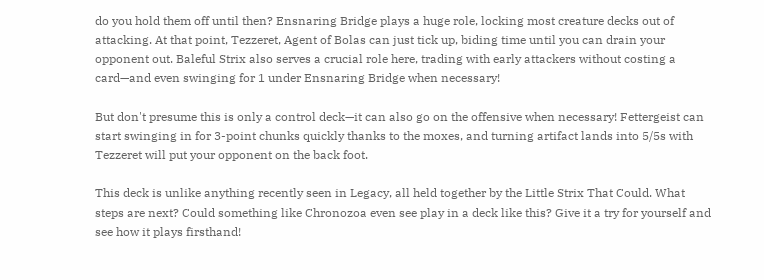do you hold them off until then? Ensnaring Bridge plays a huge role, locking most creature decks out of attacking. At that point, Tezzeret, Agent of Bolas can just tick up, biding time until you can drain your opponent out. Baleful Strix also serves a crucial role here, trading with early attackers without costing a card—and even swinging for 1 under Ensnaring Bridge when necessary!

But don't presume this is only a control deck—it can also go on the offensive when necessary! Fettergeist can start swinging in for 3-point chunks quickly thanks to the moxes, and turning artifact lands into 5/5s with Tezzeret will put your opponent on the back foot.

This deck is unlike anything recently seen in Legacy, all held together by the Little Strix That Could. What steps are next? Could something like Chronozoa even see play in a deck like this? Give it a try for yourself and see how it plays firsthand!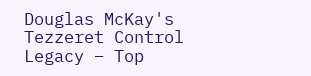Douglas McKay's Tezzeret Control
Legacy – Top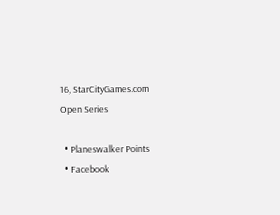16, StarCityGames.com Open Series

  • Planeswalker Points
  • Facebook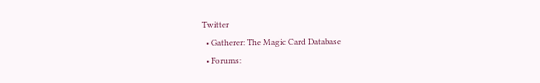Twitter
  • Gatherer: The Magic Card Database
  • Forums: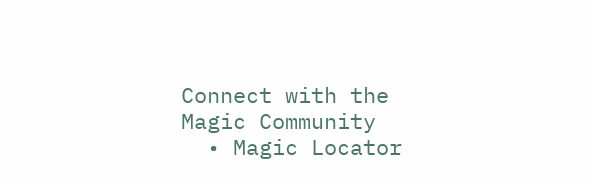Connect with the Magic Community
  • Magic Locator